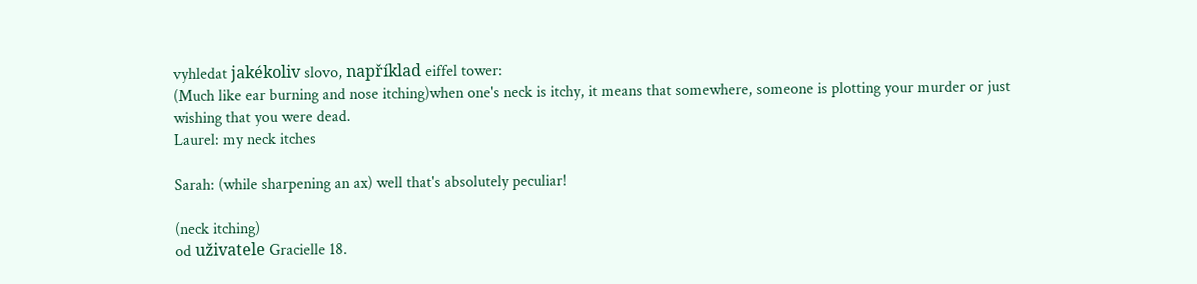vyhledat jakékoliv slovo, například eiffel tower:
(Much like ear burning and nose itching)when one's neck is itchy, it means that somewhere, someone is plotting your murder or just wishing that you were dead.
Laurel: my neck itches

Sarah: (while sharpening an ax) well that's absolutely peculiar!

(neck itching)
od uživatele Gracielle 18.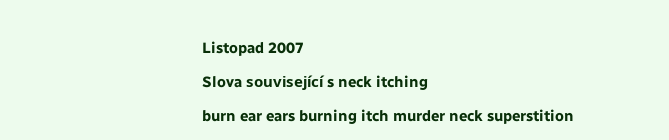Listopad 2007

Slova související s neck itching

burn ear ears burning itch murder neck superstition